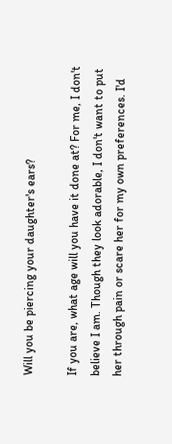Will you be piercing your daughter's ears?

If you are, what age will you have it done at? For me, I don't believe I am. Though they look adorable, I don't want to put her through pain or scare her for my own preferences. I'd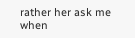rather her ask me when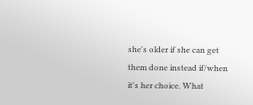she's older if she can get them done instead if/when it's her choice. What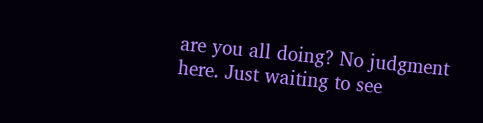are you all doing? No judgment here. Just waiting to see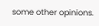some other opinions.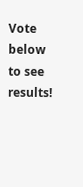Vote below to see results!